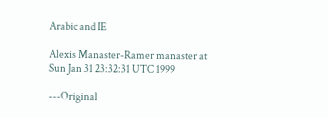Arabic and IE

Alexis Manaster-Ramer manaster at
Sun Jan 31 23:32:31 UTC 1999

---Original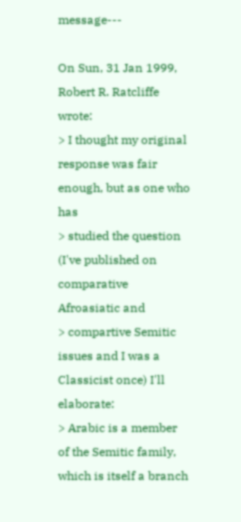message---

On Sun, 31 Jan 1999, Robert R. Ratcliffe wrote:
> I thought my original response was fair enough, but as one who has
> studied the question (I've published on comparative Afroasiatic and
> compartive Semitic issues and I was a Classicist once) I'll elaborate:
> Arabic is a member of the Semitic family, which is itself a branch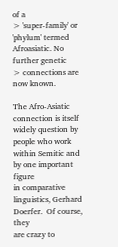of a
> 'super-family' or 'phylum' termed Afroasiatic. No further genetic
> connections are now known.

The Afro-Asiatic connection is itself widely question by
people who work within Semitic and by one important figure
in comparative linguistics, Gerhard Doerfer.  Of course, they
are crazy to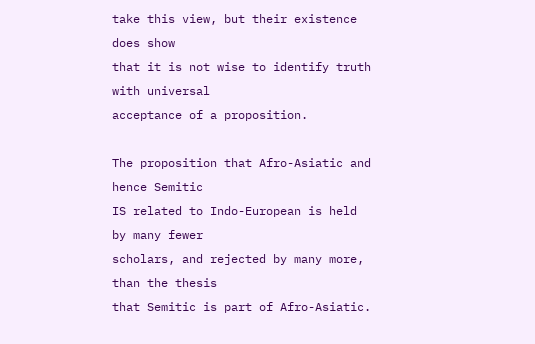take this view, but their existence does show
that it is not wise to identify truth with universal
acceptance of a proposition.

The proposition that Afro-Asiatic and hence Semitic
IS related to Indo-European is held by many fewer
scholars, and rejected by many more, than the thesis
that Semitic is part of Afro-Asiatic.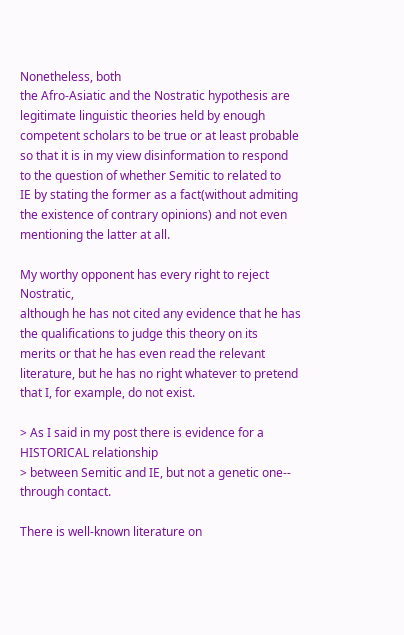Nonetheless, both
the Afro-Asiatic and the Nostratic hypothesis are
legitimate linguistic theories held by enough
competent scholars to be true or at least probable
so that it is in my view disinformation to respond
to the question of whether Semitic to related to
IE by stating the former as a fact(without admiting
the existence of contrary opinions) and not even
mentioning the latter at all.

My worthy opponent has every right to reject Nostratic,
although he has not cited any evidence that he has
the qualifications to judge this theory on its
merits or that he has even read the relevant
literature, but he has no right whatever to pretend
that I, for example, do not exist.

> As I said in my post there is evidence for a HISTORICAL relationship
> between Semitic and IE, but not a genetic one-- through contact.

There is well-known literature on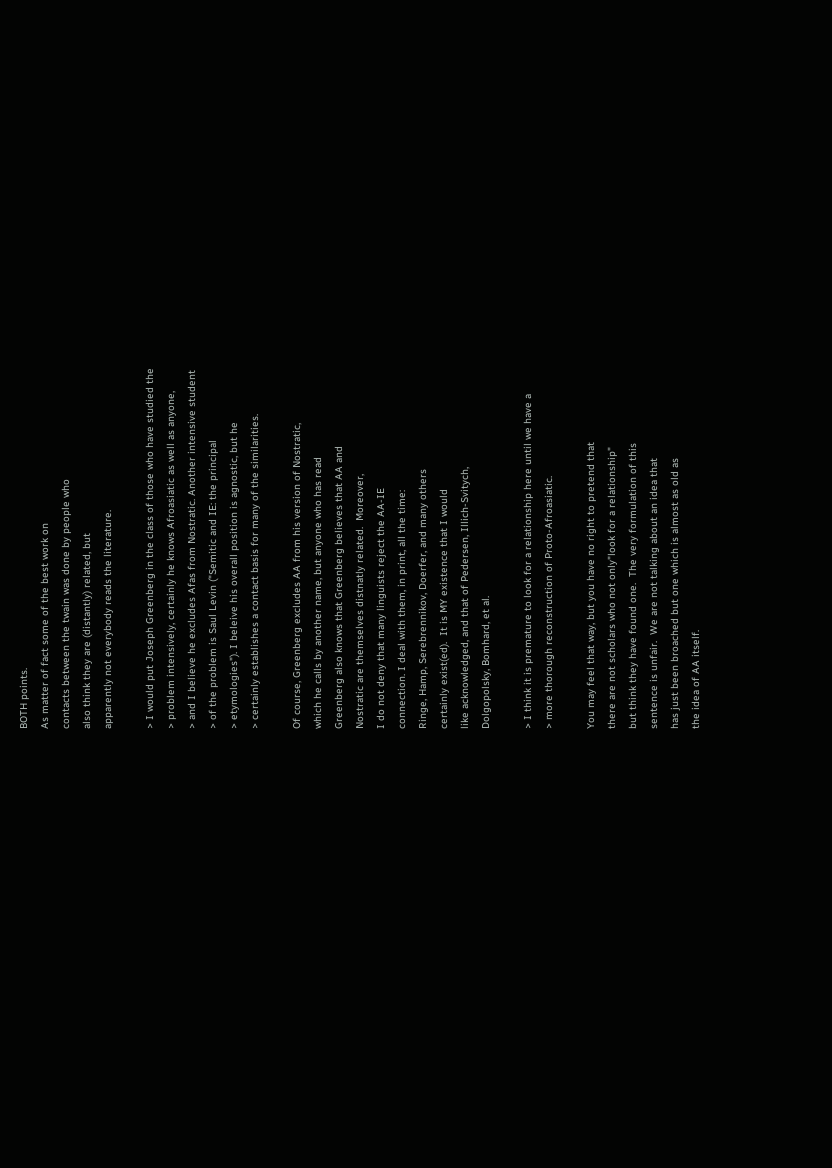BOTH points.
As matter of fact some of the best work on
contacts between the twain was done by people who
also think they are (distantly) related, but
apparently not everybody reads the literature.

> I would put Joseph Greenberg in the class of those who have studied the
> problem intensively, certainly he knows Afroasiatic as well as anyone,
> and I believe he excludes Afas from Nostratic. Another intensive student
> of the problem is Saul Levin ("Semitic and IE: the principal
> etymologies"). I beleive his overall position is agnostic, but he
> certainly establishes a contact basis for many of the similarities.

Of course, Greenberg excludes AA from his version of Nostratic,
which he calls by another name, but anyone who has read
Greenberg also knows that Greenberg believes that AA and
Nostratic are themselves distnatly related.  Moreover,
I do not deny that many linguists reject the AA-IE
connection. I deal with them, in print, all the time:
Ringe, Hamp, Serebrennikov, Doerfer, and many others
certainly exist(ed).  It is MY existence that I would
like acknowledged, and that of Pedersen, Illich-Svitych,
Dolgopolsky, Bomhard, et al.

> I think it is premature to look for a relationship here until we have a
> more thorough reconstruction of Proto-Afroasiatic.

You may feel that way, but you have no right to pretend that
there are not scholars who not only"look for a relationship"
but think they have found one.  The very formulation of this
sentence is unfair.  We are not talking about an idea that
has just been broached but one which is almost as old as
the idea of AA itself.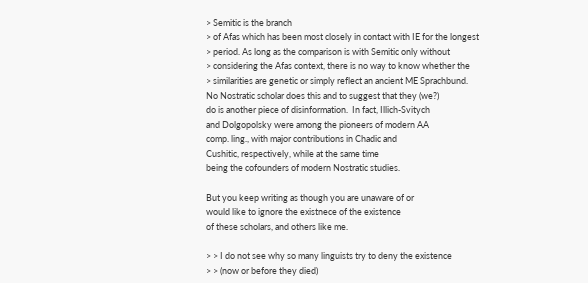> Semitic is the branch
> of Afas which has been most closely in contact with IE for the longest
> period. As long as the comparison is with Semitic only without
> considering the Afas context, there is no way to know whether the
> similarities are genetic or simply reflect an ancient ME Sprachbund.
No Nostratic scholar does this and to suggest that they (we?)
do is another piece of disinformation.  In fact, Illich-Svitych
and Dolgopolsky were among the pioneers of modern AA
comp. ling., with major contributions in Chadic and
Cushitic, respectively, while at the same time
being the cofounders of modern Nostratic studies.

But you keep writing as though you are unaware of or
would like to ignore the existnece of the existence
of these scholars, and others like me.

> > I do not see why so many linguists try to deny the existence
> > (now or before they died)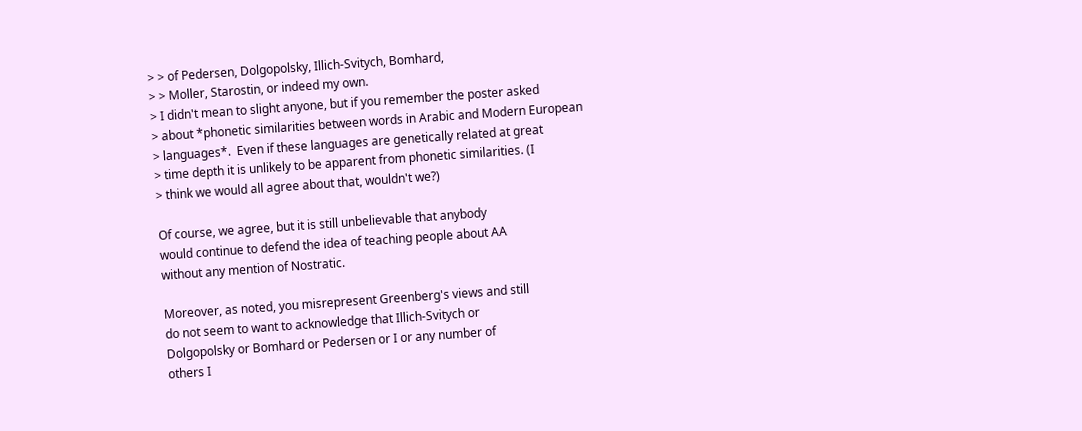> > of Pedersen, Dolgopolsky, Illich-Svitych, Bomhard,
> > Moller, Starostin, or indeed my own.
> I didn't mean to slight anyone, but if you remember the poster asked
> about *phonetic similarities between words in Arabic and Modern European
> languages*.  Even if these languages are genetically related at great
> time depth it is unlikely to be apparent from phonetic similarities. (I
> think we would all agree about that, wouldn't we?)

Of course, we agree, but it is still unbelievable that anybody
would continue to defend the idea of teaching people about AA
without any mention of Nostratic.

Moreover, as noted, you misrepresent Greenberg's views and still
do not seem to want to acknowledge that Illich-Svitych or
Dolgopolsky or Bomhard or Pedersen or I or any number of
others I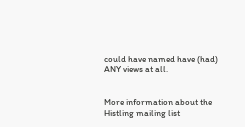could have named have (had) ANY views at all.


More information about the Histling mailing list